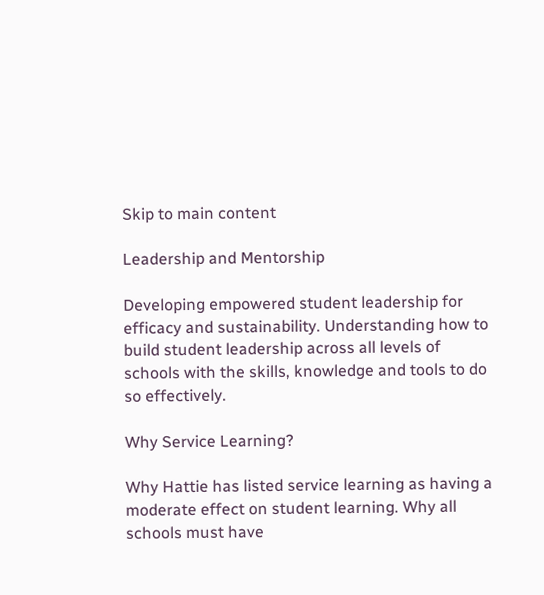Skip to main content

Leadership and Mentorship

Developing empowered student leadership for efficacy and sustainability. Understanding how to build student leadership across all levels of schools with the skills, knowledge and tools to do so effectively.

Why Service Learning?

Why Hattie has listed service learning as having a moderate effect on student learning. Why all schools must have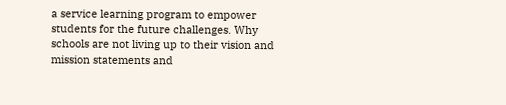a service learning program to empower students for the future challenges. Why schools are not living up to their vision and mission statements and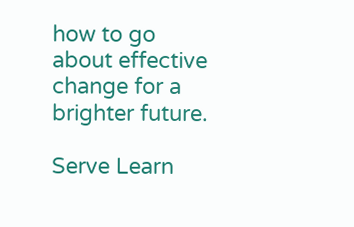how to go about effective change for a brighter future.

Serve Learn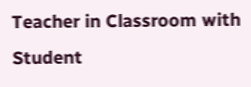Teacher in Classroom with Student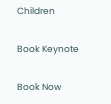Children

Book Keynote

Book Now